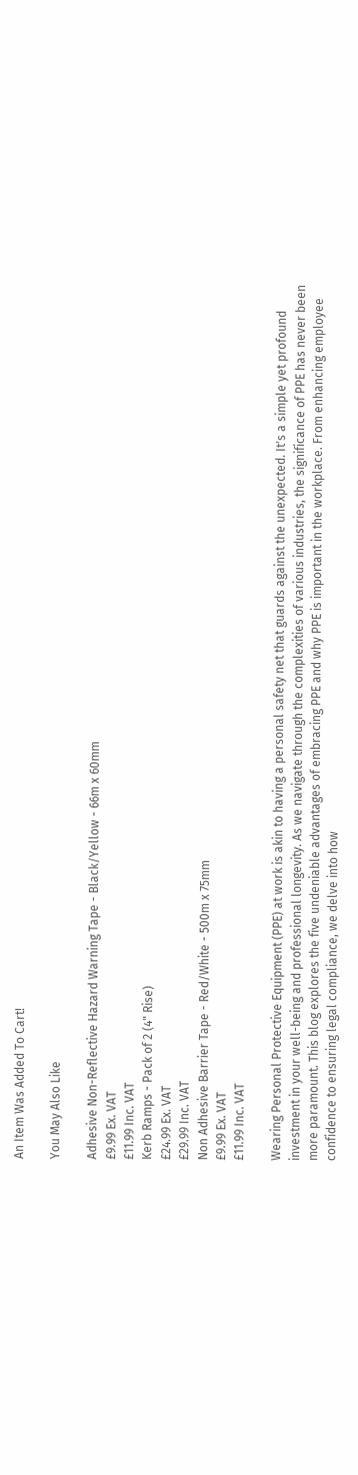An Item Was Added To Cart!

You May Also Like

Adhesive Non-Reflective Hazard Warning Tape - Black/Yellow - 66m x 60mm
£9.99 Ex. VAT
£11.99 Inc. VAT
Kerb Ramps - Pack of 2 (4" Rise)
£24.99 Ex. VAT
£29.99 Inc. VAT
Non Adhesive Barrier Tape - Red/White - 500m x 75mm
£9.99 Ex. VAT
£11.99 Inc. VAT

Wearing Personal Protective Equipment (PPE) at work is akin to having a personal safety net that guards against the unexpected. It's a simple yet profound investment in your well-being and professional longevity. As we navigate through the complexities of various industries, the significance of PPE has never been more paramount. This blog explores the five undeniable advantages of embracing PPE and why PPE is important in the workplace. From enhancing employee confidence to ensuring legal compliance, we delve into how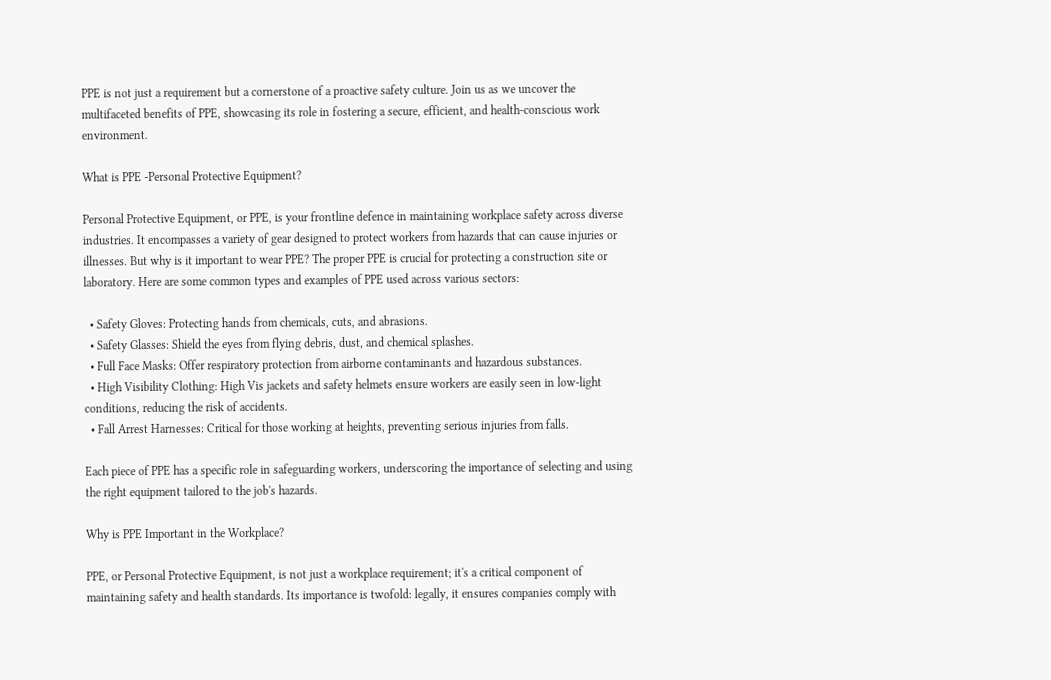PPE is not just a requirement but a cornerstone of a proactive safety culture. Join us as we uncover the multifaceted benefits of PPE, showcasing its role in fostering a secure, efficient, and health-conscious work environment.

What is PPE -Personal Protective Equipment?

Personal Protective Equipment, or PPE, is your frontline defence in maintaining workplace safety across diverse industries. It encompasses a variety of gear designed to protect workers from hazards that can cause injuries or illnesses. But why is it important to wear PPE? The proper PPE is crucial for protecting a construction site or laboratory. Here are some common types and examples of PPE used across various sectors:

  • Safety Gloves: Protecting hands from chemicals, cuts, and abrasions.
  • Safety Glasses: Shield the eyes from flying debris, dust, and chemical splashes.
  • Full Face Masks: Offer respiratory protection from airborne contaminants and hazardous substances.
  • High Visibility Clothing: High Vis jackets and safety helmets ensure workers are easily seen in low-light conditions, reducing the risk of accidents.
  • Fall Arrest Harnesses: Critical for those working at heights, preventing serious injuries from falls.

Each piece of PPE has a specific role in safeguarding workers, underscoring the importance of selecting and using the right equipment tailored to the job's hazards.

Why is PPE Important in the Workplace?

PPE, or Personal Protective Equipment, is not just a workplace requirement; it's a critical component of maintaining safety and health standards. Its importance is twofold: legally, it ensures companies comply with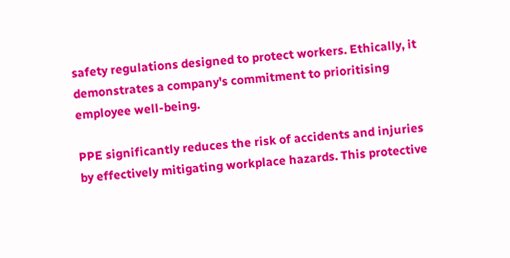safety regulations designed to protect workers. Ethically, it demonstrates a company's commitment to prioritising employee well-being.

PPE significantly reduces the risk of accidents and injuries by effectively mitigating workplace hazards. This protective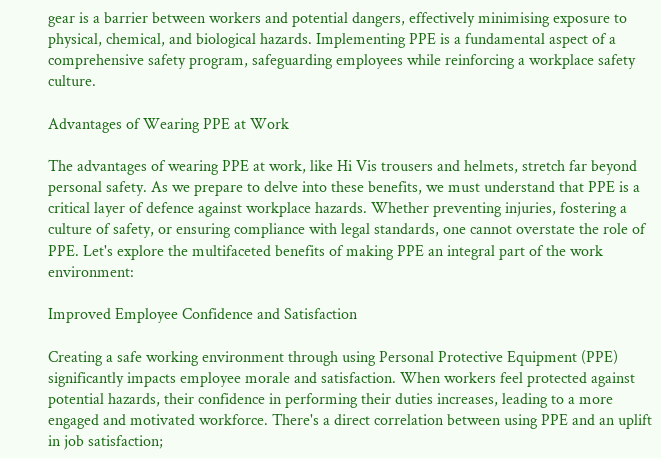gear is a barrier between workers and potential dangers, effectively minimising exposure to physical, chemical, and biological hazards. Implementing PPE is a fundamental aspect of a comprehensive safety program, safeguarding employees while reinforcing a workplace safety culture.

Advantages of Wearing PPE at Work

The advantages of wearing PPE at work, like Hi Vis trousers and helmets, stretch far beyond personal safety. As we prepare to delve into these benefits, we must understand that PPE is a critical layer of defence against workplace hazards. Whether preventing injuries, fostering a culture of safety, or ensuring compliance with legal standards, one cannot overstate the role of PPE. Let's explore the multifaceted benefits of making PPE an integral part of the work environment:

Improved Employee Confidence and Satisfaction

Creating a safe working environment through using Personal Protective Equipment (PPE) significantly impacts employee morale and satisfaction. When workers feel protected against potential hazards, their confidence in performing their duties increases, leading to a more engaged and motivated workforce. There's a direct correlation between using PPE and an uplift in job satisfaction;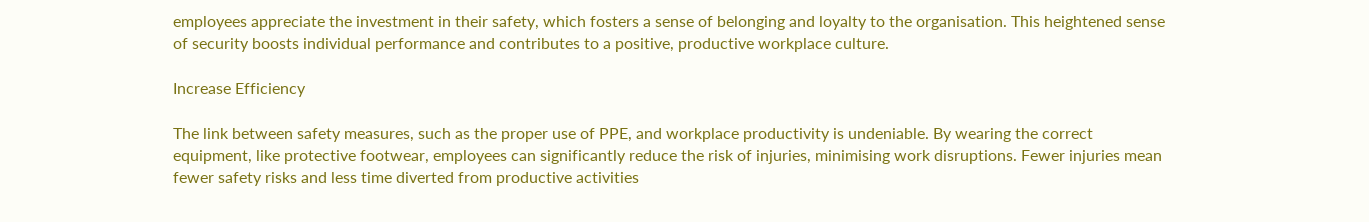employees appreciate the investment in their safety, which fosters a sense of belonging and loyalty to the organisation. This heightened sense of security boosts individual performance and contributes to a positive, productive workplace culture.

Increase Efficiency

The link between safety measures, such as the proper use of PPE, and workplace productivity is undeniable. By wearing the correct equipment, like protective footwear, employees can significantly reduce the risk of injuries, minimising work disruptions. Fewer injuries mean fewer safety risks and less time diverted from productive activities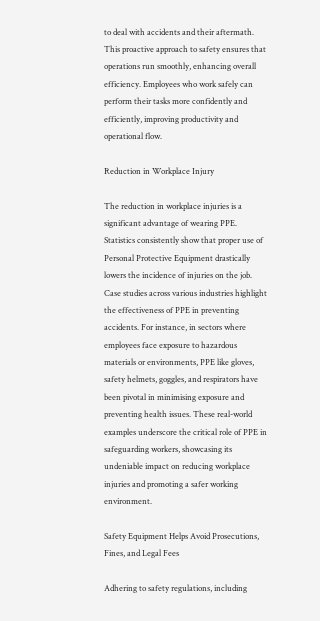to deal with accidents and their aftermath. This proactive approach to safety ensures that operations run smoothly, enhancing overall efficiency. Employees who work safely can perform their tasks more confidently and efficiently, improving productivity and operational flow.

Reduction in Workplace Injury

The reduction in workplace injuries is a significant advantage of wearing PPE. Statistics consistently show that proper use of Personal Protective Equipment drastically lowers the incidence of injuries on the job. Case studies across various industries highlight the effectiveness of PPE in preventing accidents. For instance, in sectors where employees face exposure to hazardous materials or environments, PPE like gloves, safety helmets, goggles, and respirators have been pivotal in minimising exposure and preventing health issues. These real-world examples underscore the critical role of PPE in safeguarding workers, showcasing its undeniable impact on reducing workplace injuries and promoting a safer working environment.

Safety Equipment Helps Avoid Prosecutions, Fines, and Legal Fees

Adhering to safety regulations, including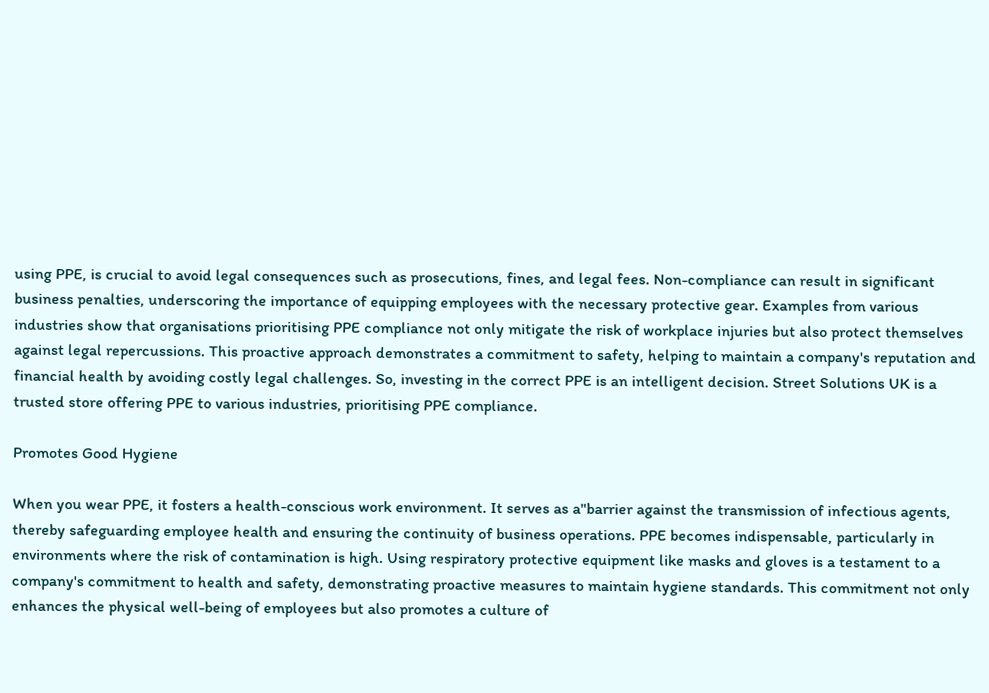using PPE, is crucial to avoid legal consequences such as prosecutions, fines, and legal fees. Non-compliance can result in significant business penalties, underscoring the importance of equipping employees with the necessary protective gear. Examples from various industries show that organisations prioritising PPE compliance not only mitigate the risk of workplace injuries but also protect themselves against legal repercussions. This proactive approach demonstrates a commitment to safety, helping to maintain a company's reputation and financial health by avoiding costly legal challenges. So, investing in the correct PPE is an intelligent decision. Street Solutions UK is a trusted store offering PPE to various industries, prioritising PPE compliance.

Promotes Good Hygiene

When you wear PPE, it fosters a health-conscious work environment. It serves as a"barrier against the transmission of infectious agents, thereby safeguarding employee health and ensuring the continuity of business operations. PPE becomes indispensable, particularly in environments where the risk of contamination is high. Using respiratory protective equipment like masks and gloves is a testament to a company's commitment to health and safety, demonstrating proactive measures to maintain hygiene standards. This commitment not only enhances the physical well-being of employees but also promotes a culture of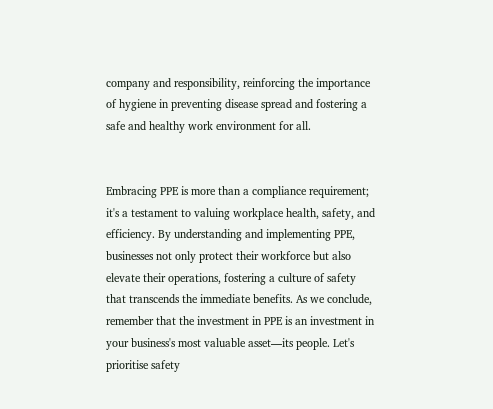company and responsibility, reinforcing the importance of hygiene in preventing disease spread and fostering a safe and healthy work environment for all.


Embracing PPE is more than a compliance requirement; it's a testament to valuing workplace health, safety, and efficiency. By understanding and implementing PPE, businesses not only protect their workforce but also elevate their operations, fostering a culture of safety that transcends the immediate benefits. As we conclude, remember that the investment in PPE is an investment in your business's most valuable asset—its people. Let's prioritise safety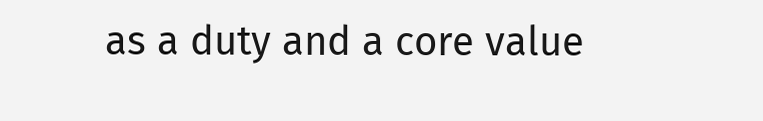as a duty and a core value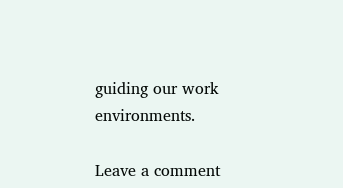guiding our work environments.

Leave a comment